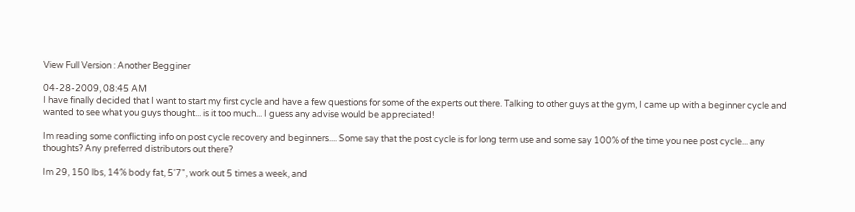View Full Version : Another Begginer

04-28-2009, 08:45 AM
I have finally decided that I want to start my first cycle and have a few questions for some of the experts out there. Talking to other guys at the gym, I came up with a beginner cycle and wanted to see what you guys thought... is it too much... I guess any advise would be appreciated!

Im reading some conflicting info on post cycle recovery and beginners.... Some say that the post cycle is for long term use and some say 100% of the time you nee post cycle... any thoughts? Any preferred distributors out there?

Im 29, 150 lbs, 14% body fat, 5'7", work out 5 times a week, and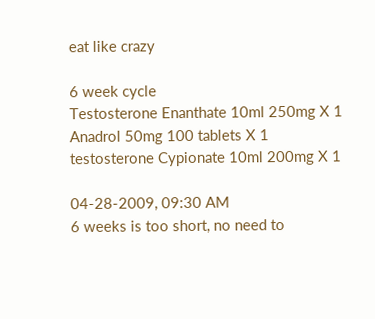eat like crazy

6 week cycle
Testosterone Enanthate 10ml 250mg X 1
Anadrol 50mg 100 tablets X 1
testosterone Cypionate 10ml 200mg X 1

04-28-2009, 09:30 AM
6 weeks is too short, no need to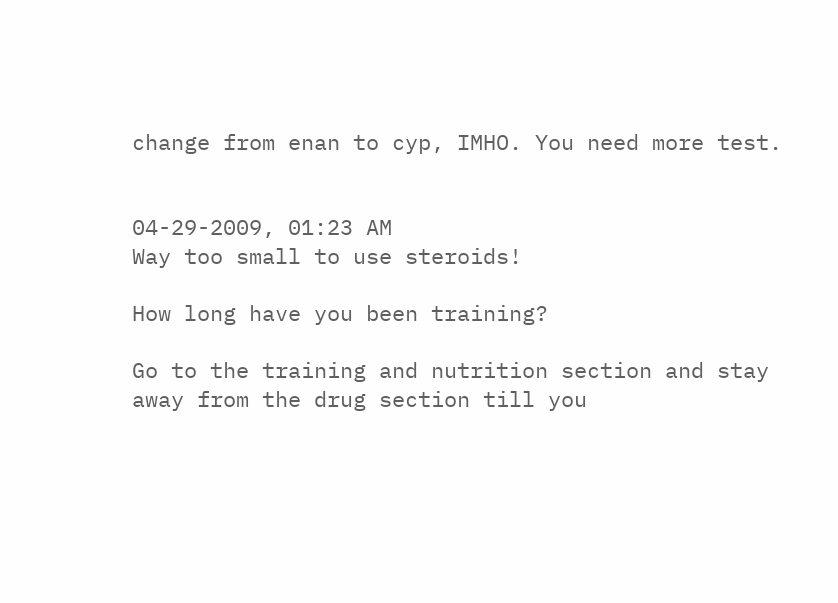change from enan to cyp, IMHO. You need more test.


04-29-2009, 01:23 AM
Way too small to use steroids!

How long have you been training?

Go to the training and nutrition section and stay away from the drug section till you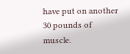have put on another 30 pounds of muscle.